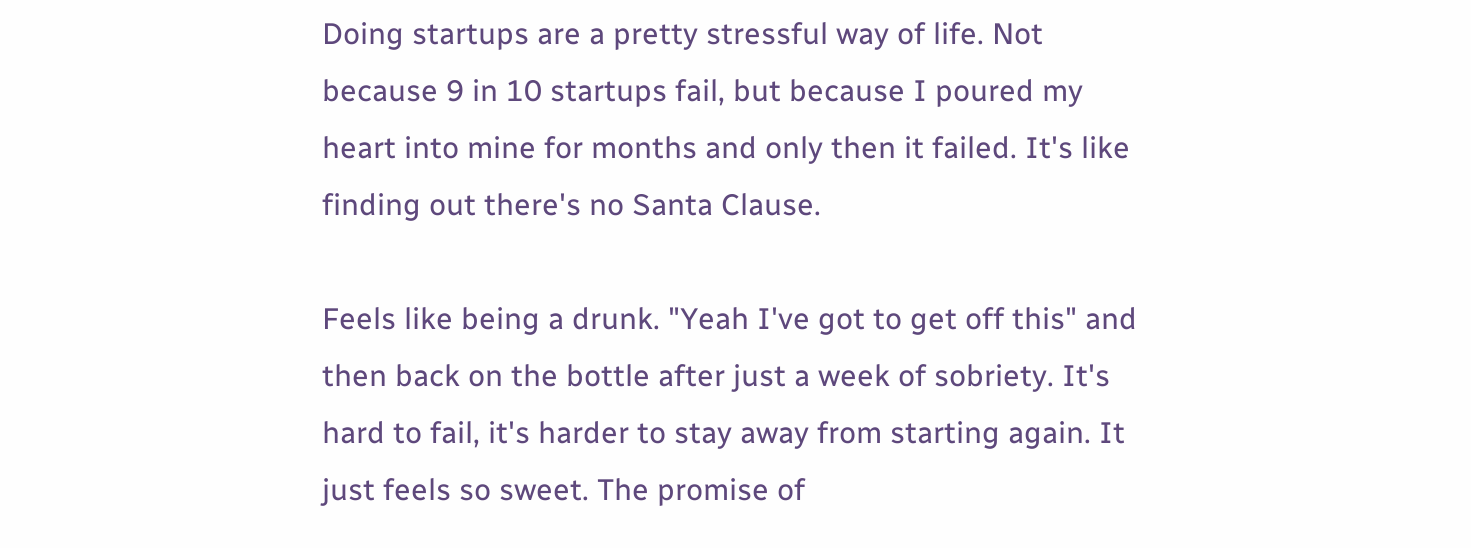Doing startups are a pretty stressful way of life. Not because 9 in 10 startups fail, but because I poured my heart into mine for months and only then it failed. It's like finding out there's no Santa Clause.

Feels like being a drunk. "Yeah I've got to get off this" and then back on the bottle after just a week of sobriety. It's hard to fail, it's harder to stay away from starting again. It just feels so sweet. The promise of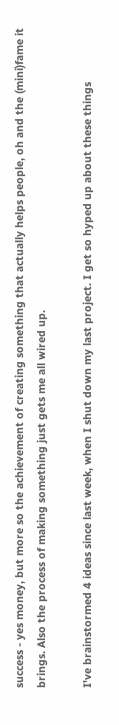success - yes money, but more so the achievement of creating something that actually helps people, oh and the (mini)fame it brings. Also the process of making something just gets me all wired up.

I've brainstormed 4 ideas since last week, when I shut down my last project. I get so hyped up about these things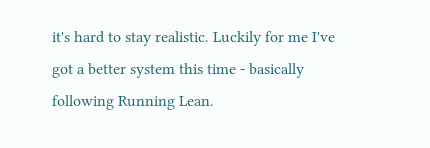it's hard to stay realistic. Luckily for me I've got a better system this time - basically following Running Lean.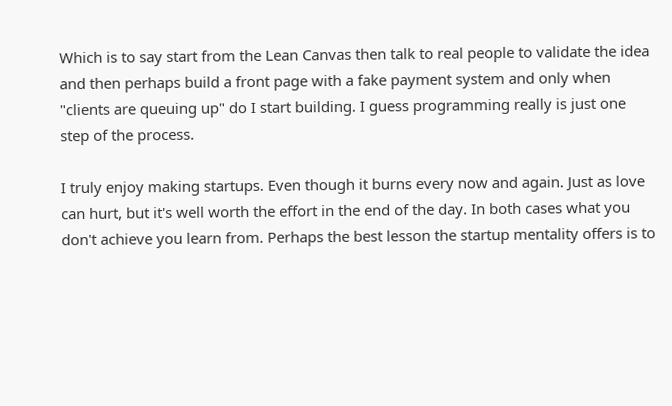Which is to say start from the Lean Canvas then talk to real people to validate the idea and then perhaps build a front page with a fake payment system and only when "clients are queuing up" do I start building. I guess programming really is just one step of the process.

I truly enjoy making startups. Even though it burns every now and again. Just as love can hurt, but it's well worth the effort in the end of the day. In both cases what you don't achieve you learn from. Perhaps the best lesson the startup mentality offers is to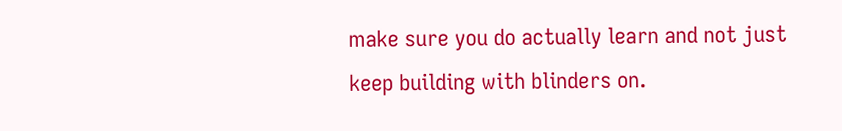make sure you do actually learn and not just keep building with blinders on.